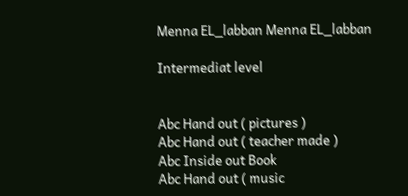Menna EL_labban Menna EL_labban

Intermediat level


Abc Hand out ( pictures )
Abc Hand out ( teacher made )
Abc Inside out Book
Abc Hand out ( music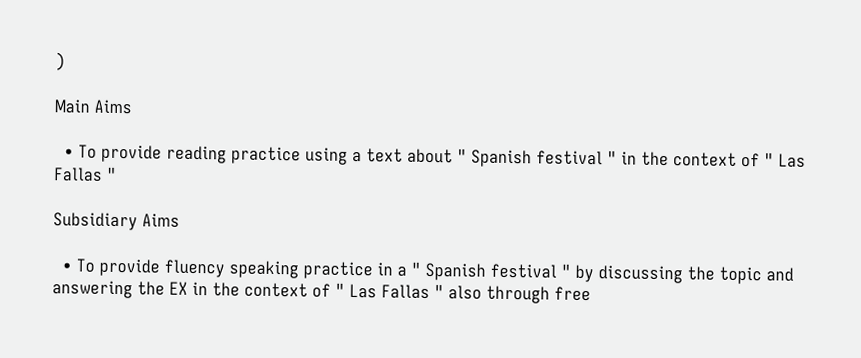)

Main Aims

  • To provide reading practice using a text about " Spanish festival " in the context of " Las Fallas "

Subsidiary Aims

  • To provide fluency speaking practice in a " Spanish festival " by discussing the topic and answering the EX in the context of " Las Fallas " also through free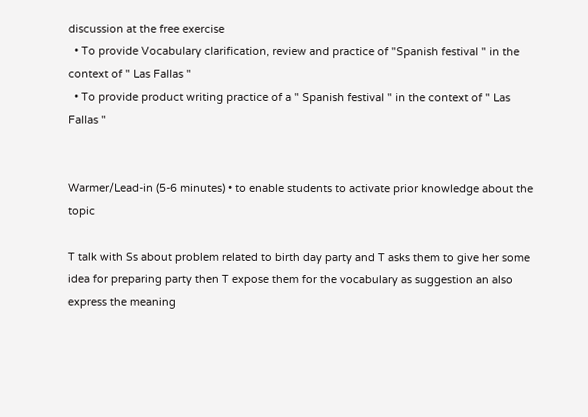discussion at the free exercise
  • To provide Vocabulary clarification, review and practice of "Spanish festival " in the context of " Las Fallas "
  • To provide product writing practice of a " Spanish festival " in the context of " Las Fallas "


Warmer/Lead-in (5-6 minutes) • to enable students to activate prior knowledge about the topic

T talk with Ss about problem related to birth day party and T asks them to give her some idea for preparing party then T expose them for the vocabulary as suggestion an also express the meaning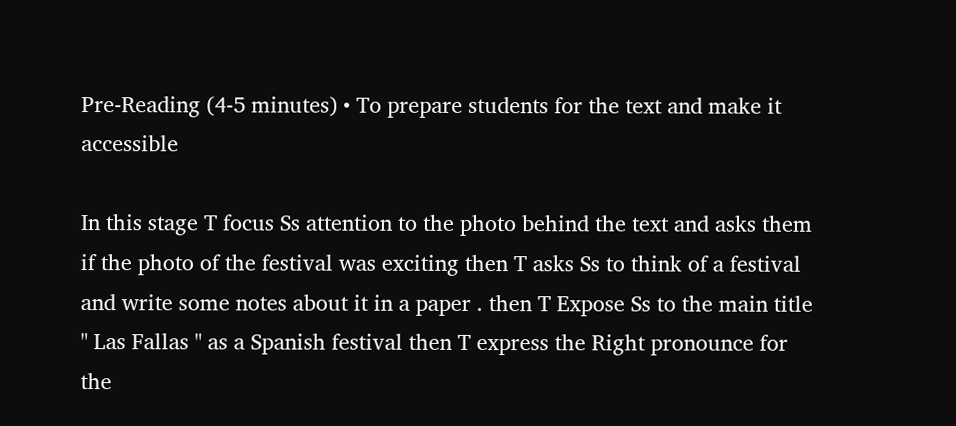Pre-Reading (4-5 minutes) • To prepare students for the text and make it accessible

In this stage T focus Ss attention to the photo behind the text and asks them if the photo of the festival was exciting then T asks Ss to think of a festival and write some notes about it in a paper . then T Expose Ss to the main title " Las Fallas " as a Spanish festival then T express the Right pronounce for the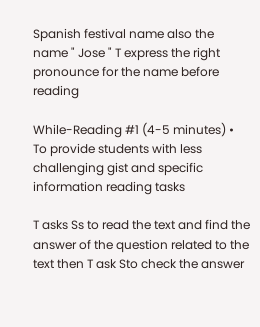Spanish festival name also the name " Jose " T express the right pronounce for the name before reading

While-Reading #1 (4-5 minutes) • To provide students with less challenging gist and specific information reading tasks

T asks Ss to read the text and find the answer of the question related to the text then T ask Sto check the answer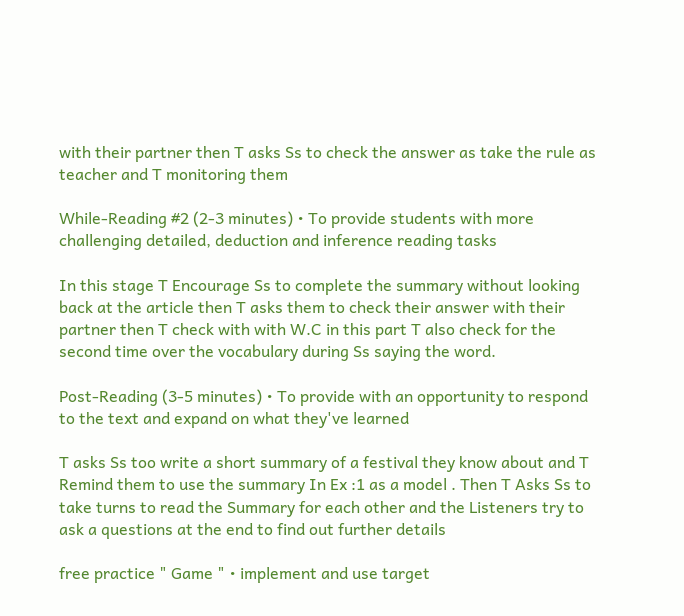with their partner then T asks Ss to check the answer as take the rule as teacher and T monitoring them

While-Reading #2 (2-3 minutes) • To provide students with more challenging detailed, deduction and inference reading tasks

In this stage T Encourage Ss to complete the summary without looking back at the article then T asks them to check their answer with their partner then T check with with W.C in this part T also check for the second time over the vocabulary during Ss saying the word.

Post-Reading (3-5 minutes) • To provide with an opportunity to respond to the text and expand on what they've learned

T asks Ss too write a short summary of a festival they know about and T Remind them to use the summary In Ex :1 as a model . Then T Asks Ss to take turns to read the Summary for each other and the Listeners try to ask a questions at the end to find out further details

free practice " Game " • implement and use target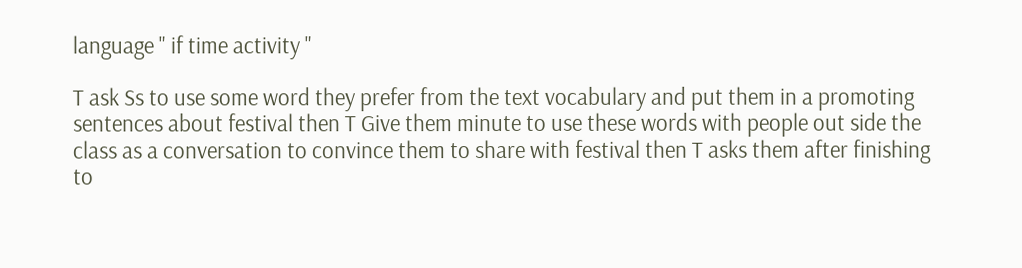language " if time activity "

T ask Ss to use some word they prefer from the text vocabulary and put them in a promoting sentences about festival then T Give them minute to use these words with people out side the class as a conversation to convince them to share with festival then T asks them after finishing to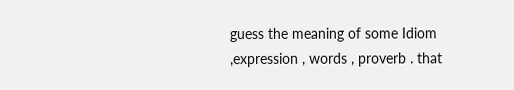guess the meaning of some Idiom ,expression , words , proverb . that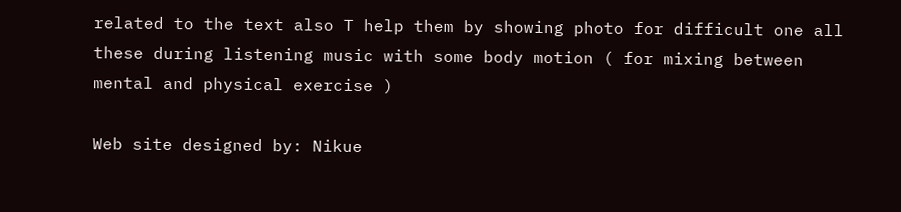related to the text also T help them by showing photo for difficult one all these during listening music with some body motion ( for mixing between mental and physical exercise )

Web site designed by: Nikue